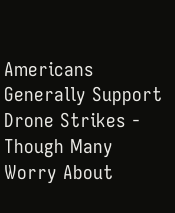Americans Generally Support Drone Strikes - Though Many Worry About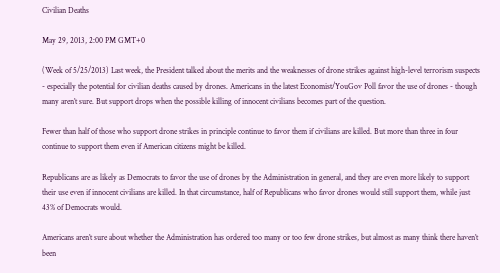Civilian Deaths

May 29, 2013, 2:00 PM GMT+0

(Week of 5/25/2013) Last week, the President talked about the merits and the weaknesses of drone strikes against high-level terrorism suspects - especially the potential for civilian deaths caused by drones. Americans in the latest Economist/YouGov Poll favor the use of drones - though many aren’t sure. But support drops when the possible killing of innocent civilians becomes part of the question.

Fewer than half of those who support drone strikes in principle continue to favor them if civilians are killed. But more than three in four continue to support them even if American citizens might be killed.

Republicans are as likely as Democrats to favor the use of drones by the Administration in general, and they are even more likely to support their use even if innocent civilians are killed. In that circumstance, half of Republicans who favor drones would still support them, while just 43% of Democrats would.

Americans aren’t sure about whether the Administration has ordered too many or too few drone strikes, but almost as many think there haven’t been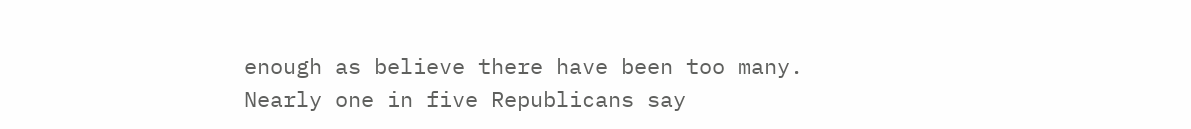enough as believe there have been too many. Nearly one in five Republicans say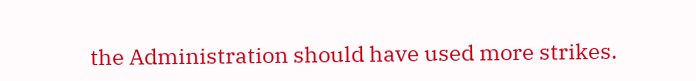the Administration should have used more strikes.